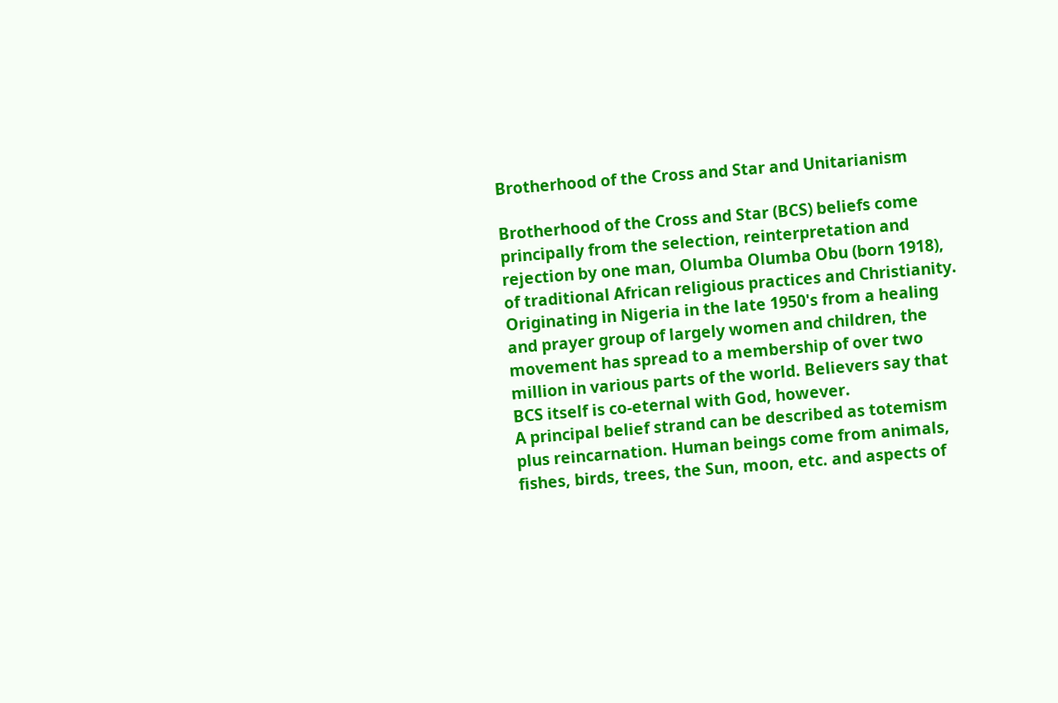Brotherhood of the Cross and Star and Unitarianism

Brotherhood of the Cross and Star (BCS) beliefs come principally from the selection, reinterpretation and rejection by one man, Olumba Olumba Obu (born 1918), of traditional African religious practices and Christianity. Originating in Nigeria in the late 1950's from a healing and prayer group of largely women and children, the movement has spread to a membership of over two million in various parts of the world. Believers say that BCS itself is co-eternal with God, however.
A principal belief strand can be described as totemism plus reincarnation. Human beings come from animals, fishes, birds, trees, the Sun, moon, etc. and aspects of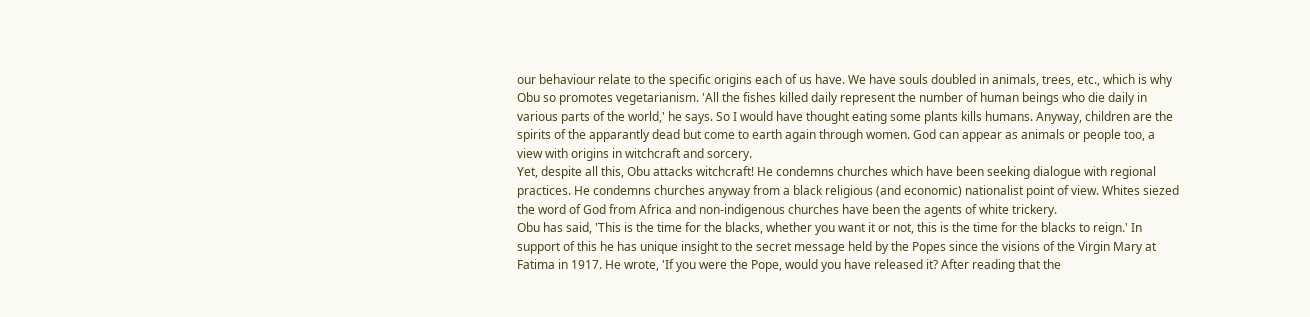our behaviour relate to the specific origins each of us have. We have souls doubled in animals, trees, etc., which is why Obu so promotes vegetarianism. 'All the fishes killed daily represent the number of human beings who die daily in various parts of the world,' he says. So I would have thought eating some plants kills humans. Anyway, children are the spirits of the apparantly dead but come to earth again through women. God can appear as animals or people too, a view with origins in witchcraft and sorcery.
Yet, despite all this, Obu attacks witchcraft! He condemns churches which have been seeking dialogue with regional practices. He condemns churches anyway from a black religious (and economic) nationalist point of view. Whites siezed the word of God from Africa and non-indigenous churches have been the agents of white trickery.
Obu has said, 'This is the time for the blacks, whether you want it or not, this is the time for the blacks to reign.' In support of this he has unique insight to the secret message held by the Popes since the visions of the Virgin Mary at Fatima in 1917. He wrote, 'If you were the Pope, would you have released it? After reading that the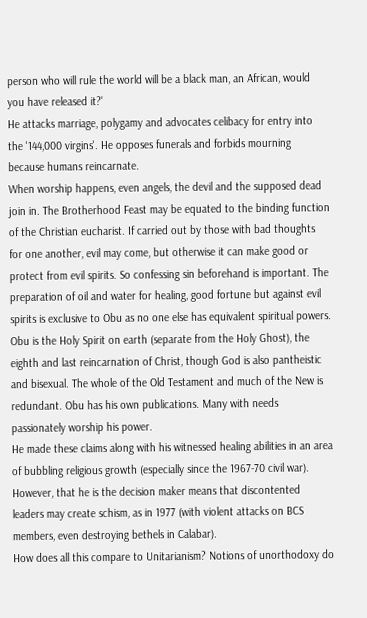person who will rule the world will be a black man, an African, would you have released it?'
He attacks marriage, polygamy and advocates celibacy for entry into the '144,000 virgins'. He opposes funerals and forbids mourning because humans reincarnate.
When worship happens, even angels, the devil and the supposed dead join in. The Brotherhood Feast may be equated to the binding function of the Christian eucharist. If carried out by those with bad thoughts for one another, evil may come, but otherwise it can make good or protect from evil spirits. So confessing sin beforehand is important. The preparation of oil and water for healing, good fortune but against evil spirits is exclusive to Obu as no one else has equivalent spiritual powers.
Obu is the Holy Spirit on earth (separate from the Holy Ghost), the eighth and last reincarnation of Christ, though God is also pantheistic and bisexual. The whole of the Old Testament and much of the New is redundant. Obu has his own publications. Many with needs passionately worship his power.
He made these claims along with his witnessed healing abilities in an area of bubbling religious growth (especially since the 1967-70 civil war). However, that he is the decision maker means that discontented leaders may create schism, as in 1977 (with violent attacks on BCS members, even destroying bethels in Calabar).
How does all this compare to Unitarianism? Notions of unorthodoxy do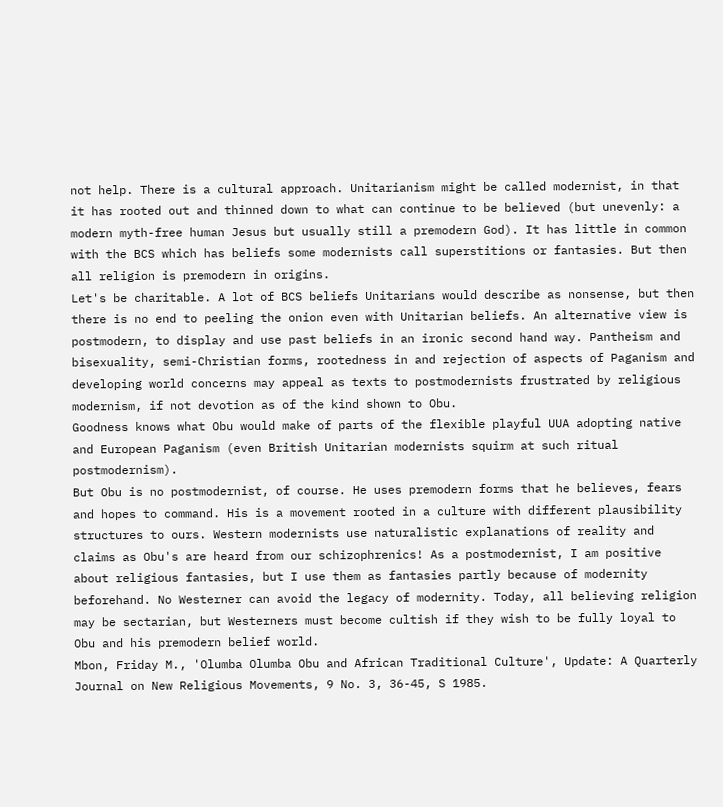not help. There is a cultural approach. Unitarianism might be called modernist, in that it has rooted out and thinned down to what can continue to be believed (but unevenly: a modern myth-free human Jesus but usually still a premodern God). It has little in common with the BCS which has beliefs some modernists call superstitions or fantasies. But then all religion is premodern in origins.
Let's be charitable. A lot of BCS beliefs Unitarians would describe as nonsense, but then there is no end to peeling the onion even with Unitarian beliefs. An alternative view is postmodern, to display and use past beliefs in an ironic second hand way. Pantheism and bisexuality, semi-Christian forms, rootedness in and rejection of aspects of Paganism and developing world concerns may appeal as texts to postmodernists frustrated by religious modernism, if not devotion as of the kind shown to Obu.
Goodness knows what Obu would make of parts of the flexible playful UUA adopting native and European Paganism (even British Unitarian modernists squirm at such ritual postmodernism).
But Obu is no postmodernist, of course. He uses premodern forms that he believes, fears and hopes to command. His is a movement rooted in a culture with different plausibility structures to ours. Western modernists use naturalistic explanations of reality and claims as Obu's are heard from our schizophrenics! As a postmodernist, I am positive about religious fantasies, but I use them as fantasies partly because of modernity beforehand. No Westerner can avoid the legacy of modernity. Today, all believing religion may be sectarian, but Westerners must become cultish if they wish to be fully loyal to Obu and his premodern belief world.
Mbon, Friday M., 'Olumba Olumba Obu and African Traditional Culture', Update: A Quarterly Journal on New Religious Movements, 9 No. 3, 36-45, S 1985.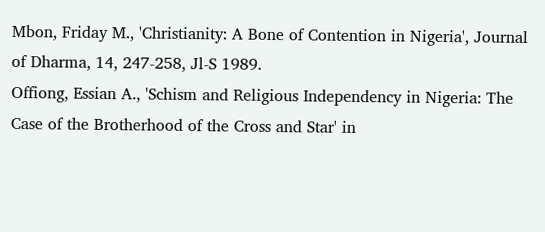Mbon, Friday M., 'Christianity: A Bone of Contention in Nigeria', Journal of Dharma, 14, 247-258, Jl-S 1989.
Offiong, Essian A., 'Schism and Religious Independency in Nigeria: The Case of the Brotherhood of the Cross and Star' in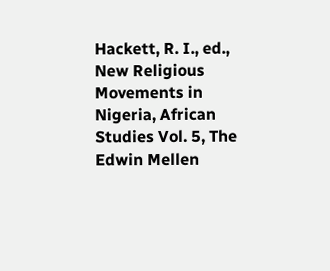Hackett, R. I., ed., New Religious Movements in Nigeria, African Studies Vol. 5, The Edwin Mellen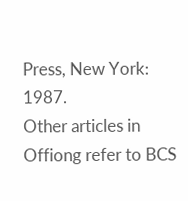Press, New York: 1987.
Other articles in Offiong refer to BCS